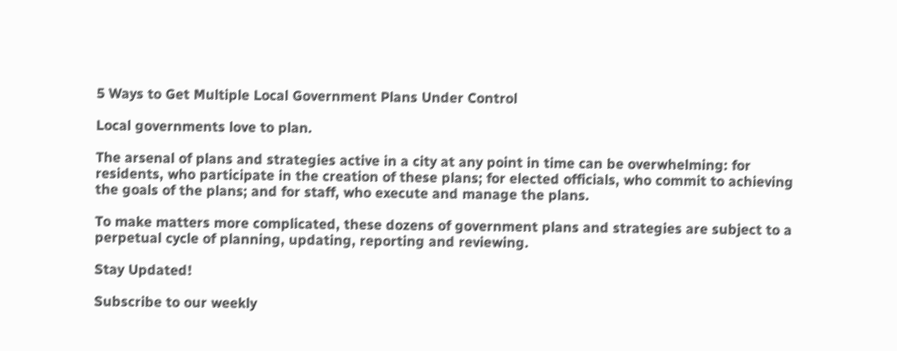5 Ways to Get Multiple Local Government Plans Under Control

Local governments love to plan.

The arsenal of plans and strategies active in a city at any point in time can be overwhelming: for residents, who participate in the creation of these plans; for elected officials, who commit to achieving the goals of the plans; and for staff, who execute and manage the plans.

To make matters more complicated, these dozens of government plans and strategies are subject to a perpetual cycle of planning, updating, reporting and reviewing.

Stay Updated!

Subscribe to our weekly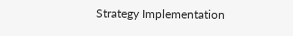Strategy Implementation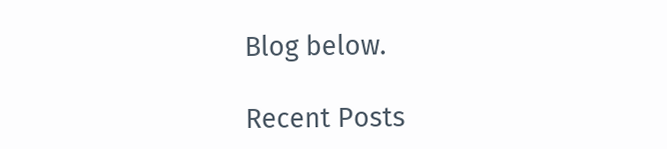Blog below.

Recent Posts